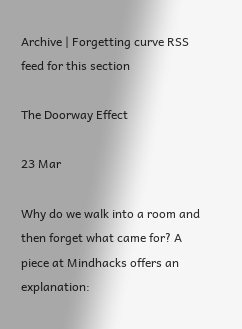Archive | Forgetting curve RSS feed for this section

The Doorway Effect

23 Mar

Why do we walk into a room and then forget what came for? A piece at Mindhacks offers an explanation: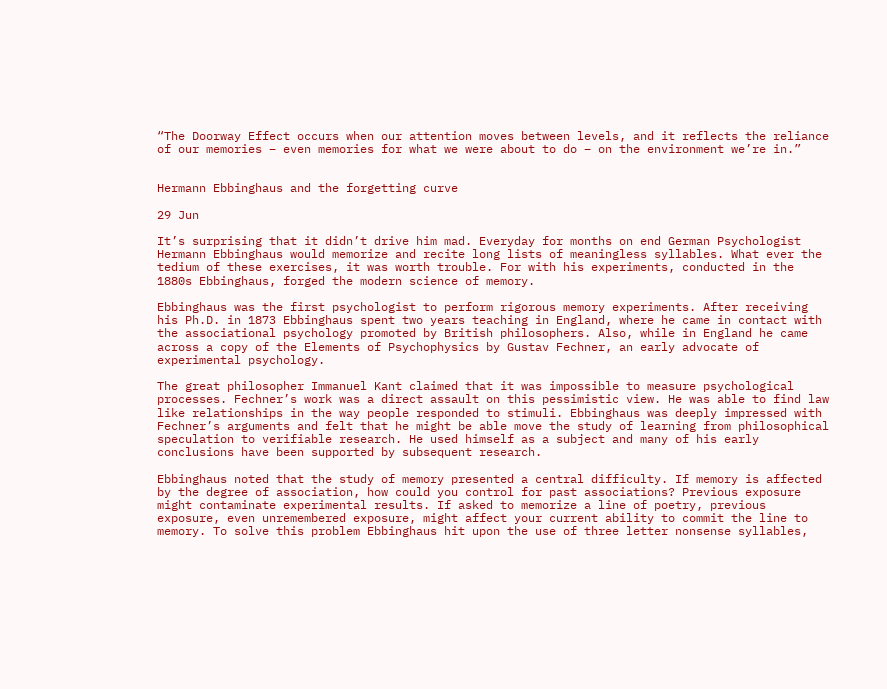“The Doorway Effect occurs when our attention moves between levels, and it reflects the reliance of our memories – even memories for what we were about to do – on the environment we’re in.”


Hermann Ebbinghaus and the forgetting curve

29 Jun

It’s surprising that it didn’t drive him mad. Everyday for months on end German Psychologist Hermann Ebbinghaus would memorize and recite long lists of meaningless syllables. What ever the tedium of these exercises, it was worth trouble. For with his experiments, conducted in the 1880s Ebbinghaus, forged the modern science of memory.

Ebbinghaus was the first psychologist to perform rigorous memory experiments. After receiving his Ph.D. in 1873 Ebbinghaus spent two years teaching in England, where he came in contact with the associational psychology promoted by British philosophers. Also, while in England he came across a copy of the Elements of Psychophysics by Gustav Fechner, an early advocate of experimental psychology.

The great philosopher Immanuel Kant claimed that it was impossible to measure psychological processes. Fechner’s work was a direct assault on this pessimistic view. He was able to find law like relationships in the way people responded to stimuli. Ebbinghaus was deeply impressed with Fechner’s arguments and felt that he might be able move the study of learning from philosophical speculation to verifiable research. He used himself as a subject and many of his early conclusions have been supported by subsequent research.

Ebbinghaus noted that the study of memory presented a central difficulty. If memory is affected by the degree of association, how could you control for past associations? Previous exposure might contaminate experimental results. If asked to memorize a line of poetry, previous exposure, even unremembered exposure, might affect your current ability to commit the line to memory. To solve this problem Ebbinghaus hit upon the use of three letter nonsense syllables,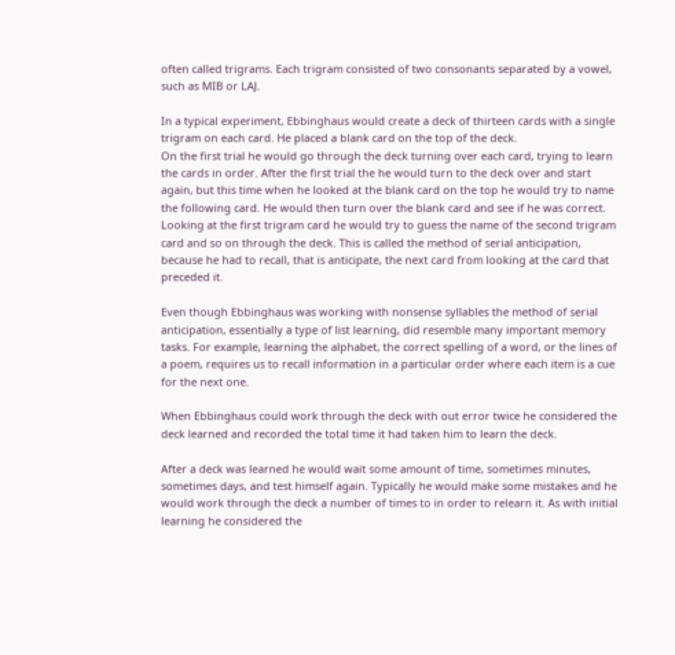often called trigrams. Each trigram consisted of two consonants separated by a vowel, such as MIB or LAJ.

In a typical experiment, Ebbinghaus would create a deck of thirteen cards with a single trigram on each card. He placed a blank card on the top of the deck.
On the first trial he would go through the deck turning over each card, trying to learn the cards in order. After the first trial the he would turn to the deck over and start again, but this time when he looked at the blank card on the top he would try to name the following card. He would then turn over the blank card and see if he was correct. Looking at the first trigram card he would try to guess the name of the second trigram card and so on through the deck. This is called the method of serial anticipation, because he had to recall, that is anticipate, the next card from looking at the card that preceded it.

Even though Ebbinghaus was working with nonsense syllables the method of serial anticipation, essentially a type of list learning, did resemble many important memory tasks. For example, learning the alphabet, the correct spelling of a word, or the lines of a poem, requires us to recall information in a particular order where each item is a cue for the next one.

When Ebbinghaus could work through the deck with out error twice he considered the deck learned and recorded the total time it had taken him to learn the deck.

After a deck was learned he would wait some amount of time, sometimes minutes, sometimes days, and test himself again. Typically he would make some mistakes and he would work through the deck a number of times to in order to relearn it. As with initial learning he considered the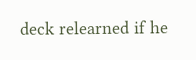deck relearned if he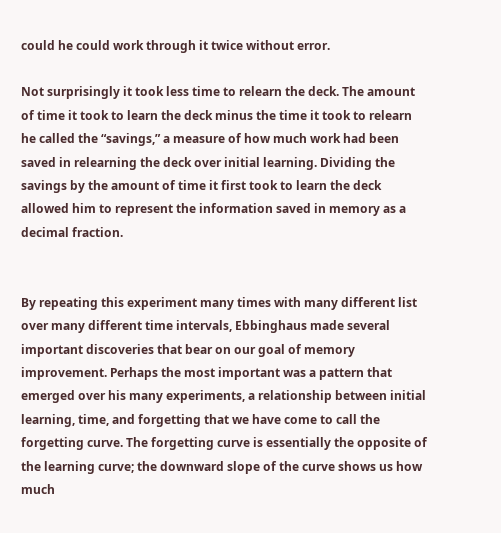could he could work through it twice without error.

Not surprisingly it took less time to relearn the deck. The amount of time it took to learn the deck minus the time it took to relearn he called the “savings,” a measure of how much work had been saved in relearning the deck over initial learning. Dividing the savings by the amount of time it first took to learn the deck allowed him to represent the information saved in memory as a decimal fraction.


By repeating this experiment many times with many different list over many different time intervals, Ebbinghaus made several important discoveries that bear on our goal of memory improvement. Perhaps the most important was a pattern that emerged over his many experiments, a relationship between initial learning, time, and forgetting that we have come to call the forgetting curve. The forgetting curve is essentially the opposite of the learning curve; the downward slope of the curve shows us how much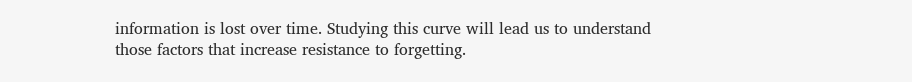information is lost over time. Studying this curve will lead us to understand those factors that increase resistance to forgetting.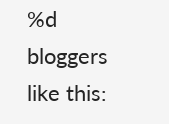%d bloggers like this: